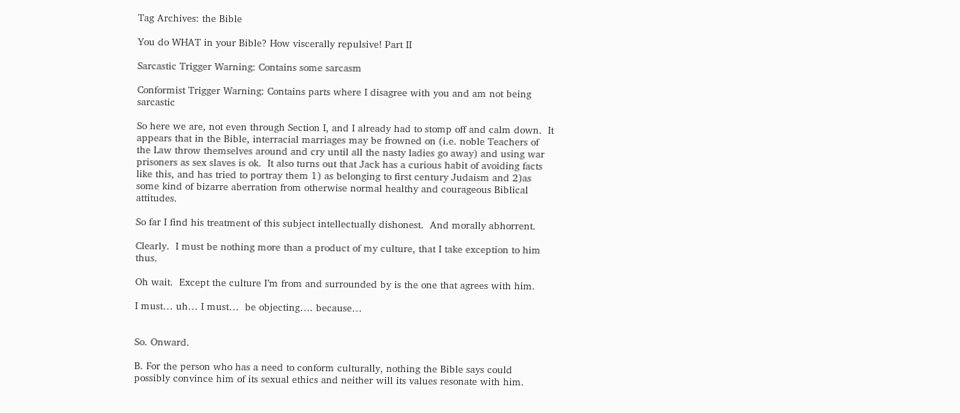Tag Archives: the Bible

You do WHAT in your Bible? How viscerally repulsive! Part II

Sarcastic Trigger Warning: Contains some sarcasm

Conformist Trigger Warning: Contains parts where I disagree with you and am not being sarcastic

So here we are, not even through Section I, and I already had to stomp off and calm down.  It appears that in the Bible, interracial marriages may be frowned on (i.e. noble Teachers of the Law throw themselves around and cry until all the nasty ladies go away) and using war prisoners as sex slaves is ok.  It also turns out that Jack has a curious habit of avoiding facts like this, and has tried to portray them 1) as belonging to first century Judaism and 2)as some kind of bizarre aberration from otherwise normal healthy and courageous Biblical attitudes.

So far I find his treatment of this subject intellectually dishonest.  And morally abhorrent.

Clearly.  I must be nothing more than a product of my culture, that I take exception to him thus.

Oh wait.  Except the culture I’m from and surrounded by is the one that agrees with him.

I must… uh… I must…  be objecting…. because…


So. Onward.

B. For the person who has a need to conform culturally, nothing the Bible says could
possibly convince him of its sexual ethics and neither will its values resonate with him.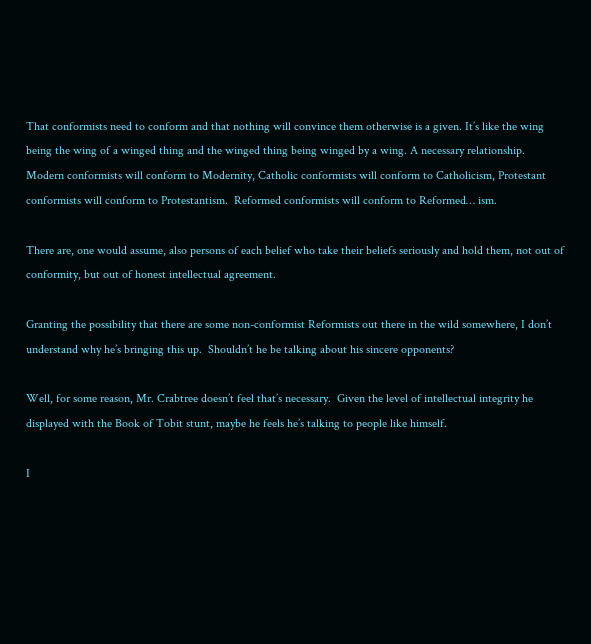That conformists need to conform and that nothing will convince them otherwise is a given. It’s like the wing being the wing of a winged thing and the winged thing being winged by a wing. A necessary relationship.  Modern conformists will conform to Modernity, Catholic conformists will conform to Catholicism, Protestant conformists will conform to Protestantism.  Reformed conformists will conform to Reformed… ism.

There are, one would assume, also persons of each belief who take their beliefs seriously and hold them, not out of conformity, but out of honest intellectual agreement.

Granting the possibility that there are some non-conformist Reformists out there in the wild somewhere, I don’t understand why he’s bringing this up.  Shouldn’t he be talking about his sincere opponents?

Well, for some reason, Mr. Crabtree doesn’t feel that’s necessary.  Given the level of intellectual integrity he displayed with the Book of Tobit stunt, maybe he feels he’s talking to people like himself.

I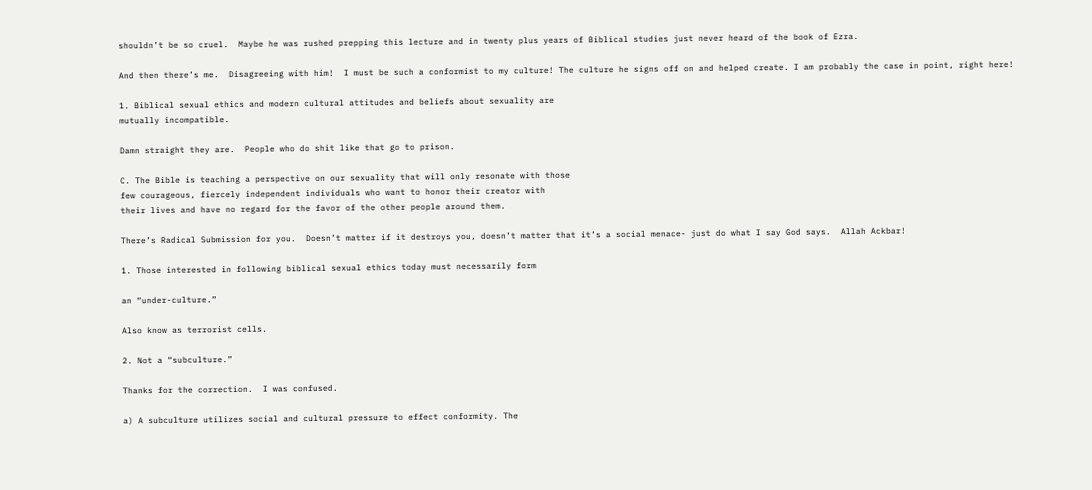shouldn’t be so cruel.  Maybe he was rushed prepping this lecture and in twenty plus years of Biblical studies just never heard of the book of Ezra.

And then there’s me.  Disagreeing with him!  I must be such a conformist to my culture! The culture he signs off on and helped create. I am probably the case in point, right here!

1. Biblical sexual ethics and modern cultural attitudes and beliefs about sexuality are
mutually incompatible.

Damn straight they are.  People who do shit like that go to prison.

C. The Bible is teaching a perspective on our sexuality that will only resonate with those
few courageous, fiercely independent individuals who want to honor their creator with
their lives and have no regard for the favor of the other people around them.

There’s Radical Submission for you.  Doesn’t matter if it destroys you, doesn’t matter that it’s a social menace- just do what I say God says.  Allah Ackbar!

1. Those interested in following biblical sexual ethics today must necessarily form

an “under-culture.”

Also know as terrorist cells.

2. Not a “subculture.”

Thanks for the correction.  I was confused.

a) A subculture utilizes social and cultural pressure to effect conformity. The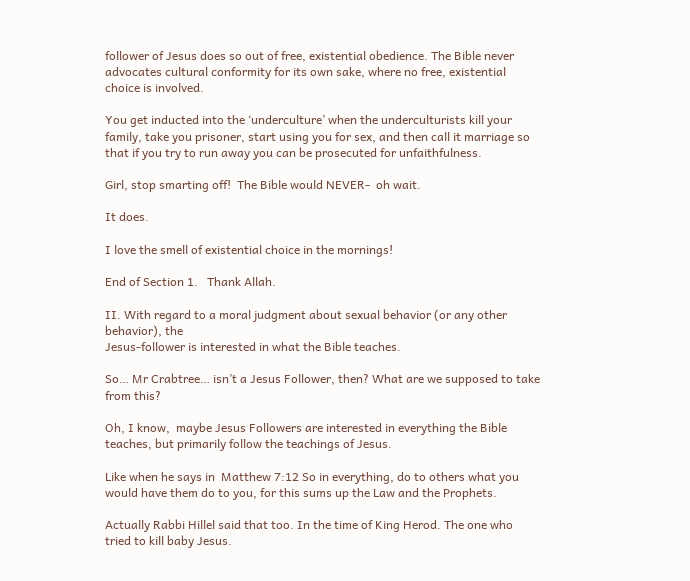follower of Jesus does so out of free, existential obedience. The Bible never
advocates cultural conformity for its own sake, where no free, existential
choice is involved.

You get inducted into the ‘underculture’ when the underculturists kill your family, take you prisoner, start using you for sex, and then call it marriage so that if you try to run away you can be prosecuted for unfaithfulness.

Girl, stop smarting off!  The Bible would NEVER-  oh wait.

It does.

I love the smell of existential choice in the mornings!

End of Section 1.   Thank Allah.

II. With regard to a moral judgment about sexual behavior (or any other behavior), the
Jesus-follower is interested in what the Bible teaches.

So… Mr Crabtree… isn’t a Jesus Follower, then? What are we supposed to take from this?

Oh, I know,  maybe Jesus Followers are interested in everything the Bible teaches, but primarily follow the teachings of Jesus.

Like when he says in  Matthew 7:12 So in everything, do to others what you would have them do to you, for this sums up the Law and the Prophets.

Actually Rabbi Hillel said that too. In the time of King Herod. The one who tried to kill baby Jesus.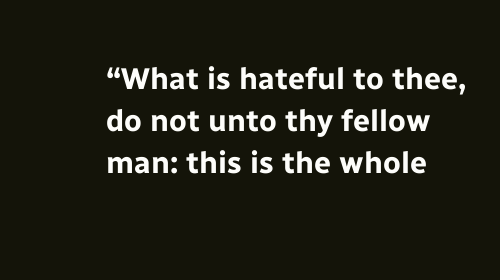“What is hateful to thee, do not unto thy fellow man: this is the whole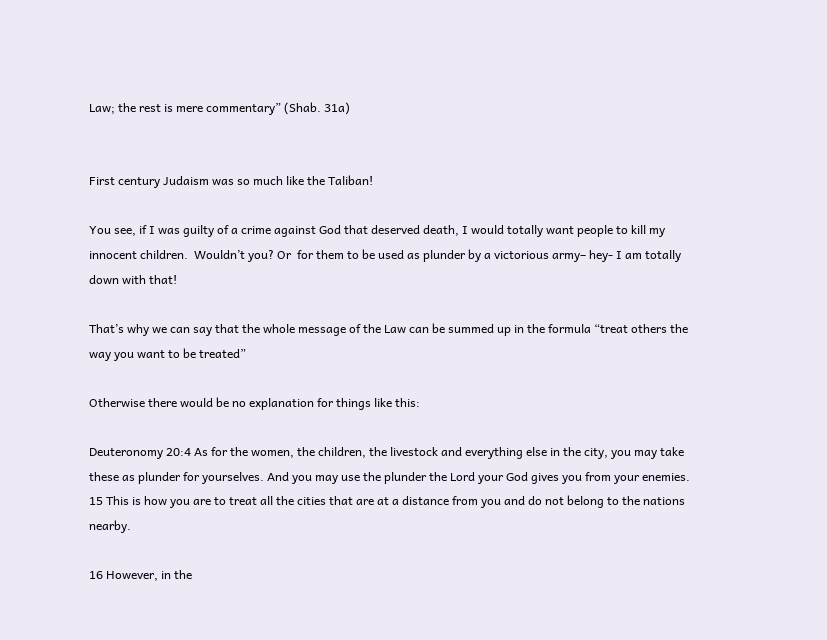Law; the rest is mere commentary” (Shab. 31a)


First century Judaism was so much like the Taliban!

You see, if I was guilty of a crime against God that deserved death, I would totally want people to kill my innocent children.  Wouldn’t you? Or  for them to be used as plunder by a victorious army– hey- I am totally down with that!

That’s why we can say that the whole message of the Law can be summed up in the formula “treat others the way you want to be treated”

Otherwise there would be no explanation for things like this:

Deuteronomy 20:4 As for the women, the children, the livestock and everything else in the city, you may take these as plunder for yourselves. And you may use the plunder the Lord your God gives you from your enemies. 15 This is how you are to treat all the cities that are at a distance from you and do not belong to the nations nearby.

16 However, in the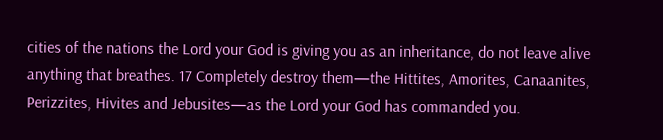cities of the nations the Lord your God is giving you as an inheritance, do not leave alive anything that breathes. 17 Completely destroy them—the Hittites, Amorites, Canaanites, Perizzites, Hivites and Jebusites—as the Lord your God has commanded you.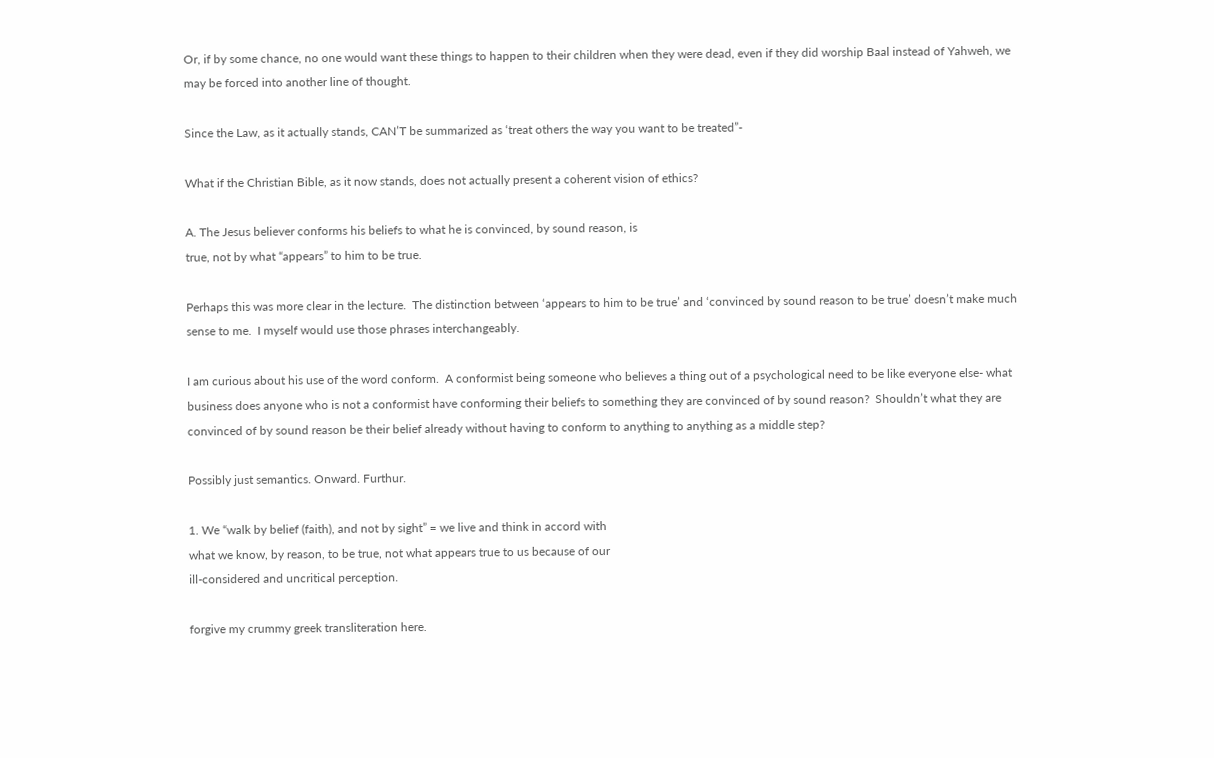Or, if by some chance, no one would want these things to happen to their children when they were dead, even if they did worship Baal instead of Yahweh, we may be forced into another line of thought.

Since the Law, as it actually stands, CAN’T be summarized as ‘treat others the way you want to be treated”-

What if the Christian Bible, as it now stands, does not actually present a coherent vision of ethics?

A. The Jesus believer conforms his beliefs to what he is convinced, by sound reason, is
true, not by what “appears” to him to be true.

Perhaps this was more clear in the lecture.  The distinction between ‘appears to him to be true’ and ‘convinced by sound reason to be true’ doesn’t make much sense to me.  I myself would use those phrases interchangeably.

I am curious about his use of the word conform.  A conformist being someone who believes a thing out of a psychological need to be like everyone else- what business does anyone who is not a conformist have conforming their beliefs to something they are convinced of by sound reason?  Shouldn’t what they are convinced of by sound reason be their belief already without having to conform to anything to anything as a middle step?

Possibly just semantics. Onward. Furthur.

1. We “walk by belief (faith), and not by sight” = we live and think in accord with
what we know, by reason, to be true, not what appears true to us because of our
ill-considered and uncritical perception.

forgive my crummy greek transliteration here.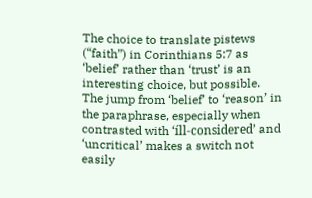The choice to translate pistews (“faith”) in Corinthians 5:7 as ‘belief’ rather than ‘trust’ is an interesting choice, but possible.   The jump from ‘belief’ to ‘reason’ in the paraphrase, especially when contrasted with ‘íll-considered’ and ‘uncritical’ makes a switch not easily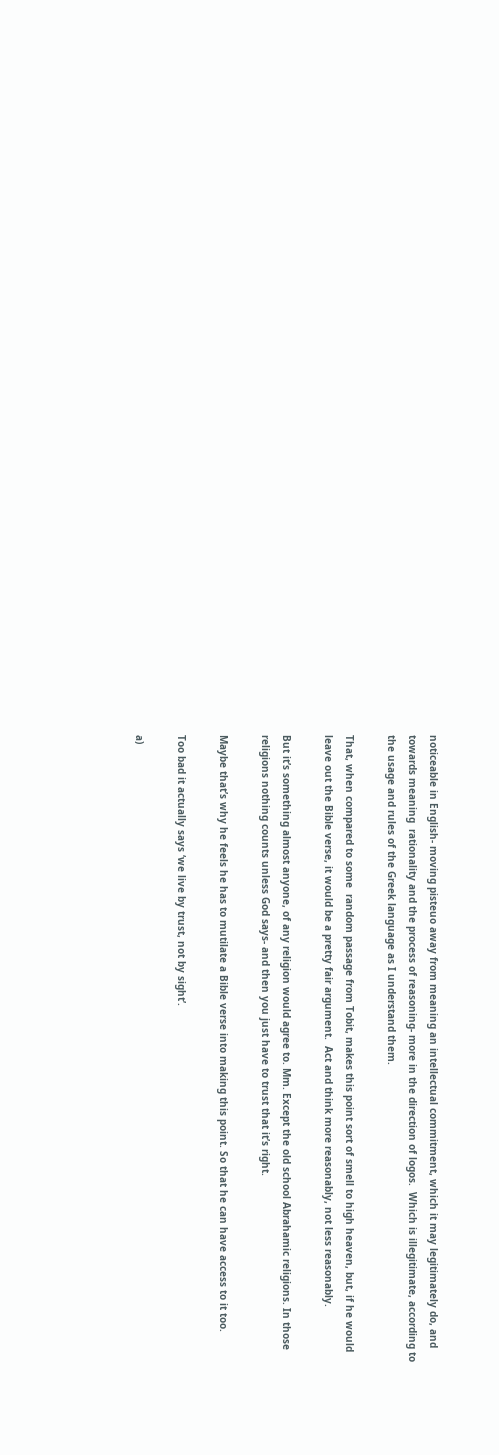noticeable in English- moving pisteuo away from meaning an intellectual commitment, which it may legitimately do, and towards meaning  rationality and the process of reasoning- more in the direction of logos.  Which is illegitimate, according to the usage and rules of the Greek language as I understand them.

That, when compared to some  random passage from Tobit, makes this point sort of smell to high heaven, but, if he would leave out the Bible verse, it would be a pretty fair argument.  Act and think more reasonably, not less reasonably.

But it’s something almost anyone, of any religion would agree to. Mm. Except the old school Abrahamic religions. In those religions nothing counts unless God says- and then you just have to trust that it’s right.

Maybe that’s why he feels he has to mutilate a Bible verse into making this point. So that he can have access to it too.

Too bad it actually says ‘we live by trust, not by sight’.

a)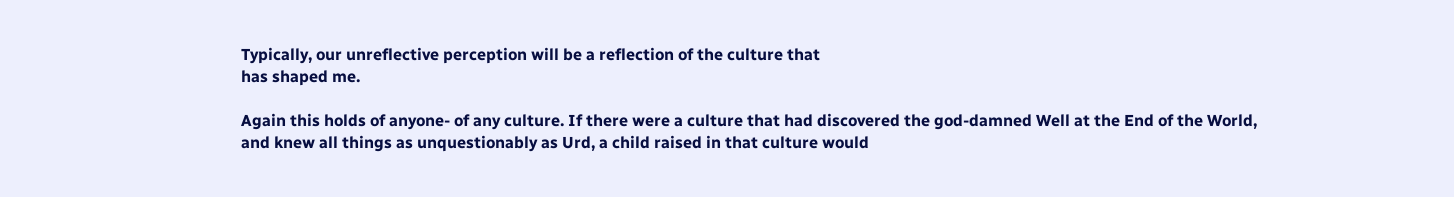Typically, our unreflective perception will be a reflection of the culture that
has shaped me.

Again this holds of anyone- of any culture. If there were a culture that had discovered the god-damned Well at the End of the World, and knew all things as unquestionably as Urd, a child raised in that culture would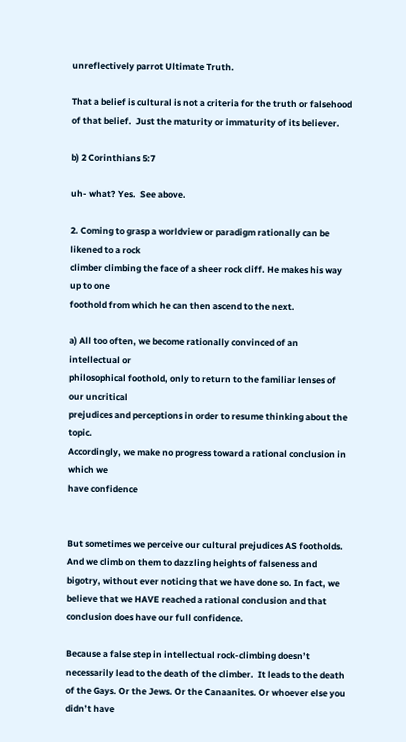unreflectively parrot Ultimate Truth.

That a belief is cultural is not a criteria for the truth or falsehood of that belief.  Just the maturity or immaturity of its believer.

b) 2 Corinthians 5:7

uh- what? Yes.  See above.

2. Coming to grasp a worldview or paradigm rationally can be likened to a rock
climber climbing the face of a sheer rock cliff. He makes his way up to one
foothold from which he can then ascend to the next.

a) All too often, we become rationally convinced of an intellectual or
philosophical foothold, only to return to the familiar lenses of our uncritical
prejudices and perceptions in order to resume thinking about the topic.
Accordingly, we make no progress toward a rational conclusion in which we
have confidence


But sometimes we perceive our cultural prejudices AS footholds.  And we climb on them to dazzling heights of falseness and bigotry, without ever noticing that we have done so. In fact, we believe that we HAVE reached a rational conclusion and that conclusion does have our full confidence.

Because a false step in intellectual rock-climbing doesn’t necessarily lead to the death of the climber.  It leads to the death of the Gays. Or the Jews. Or the Canaanites. Or whoever else you didn’t have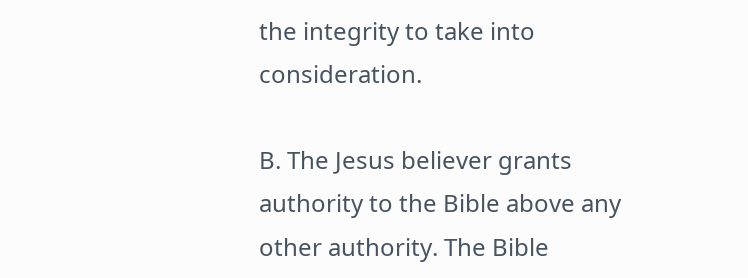the integrity to take into consideration.

B. The Jesus believer grants authority to the Bible above any other authority. The Bible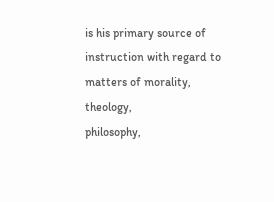is his primary source of instruction with regard to matters of morality, theology,
philosophy,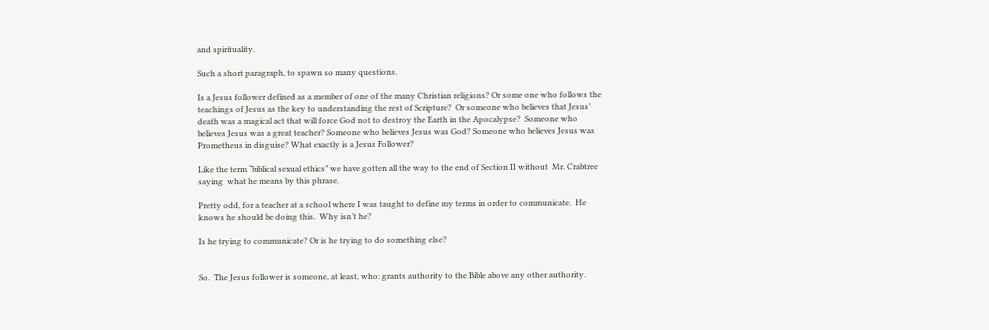and spirituality.

Such a short paragraph, to spawn so many questions.

Is a Jesus follower defined as a member of one of the many Christian religions? Or some one who follows the teachings of Jesus as the key to understanding the rest of Scripture?  Or someone who believes that Jesus’ death was a magical act that will force God not to destroy the Earth in the Apocalypse?  Someone who believes Jesus was a great teacher? Someone who believes Jesus was God? Someone who believes Jesus was Prometheus in disguise? What exactly is a Jesus Follower?

Like the term “biblical sexual ethics” we have gotten all the way to the end of Section II without  Mr. Crabtree saying  what he means by this phrase.

Pretty odd, for a teacher at a school where I was taught to define my terms in order to communicate.  He knows he should be doing this.  Why isn’t he?

Is he trying to communicate? Or is he trying to do something else?


So.  The Jesus follower is someone, at least, who: grants authority to the Bible above any other authority.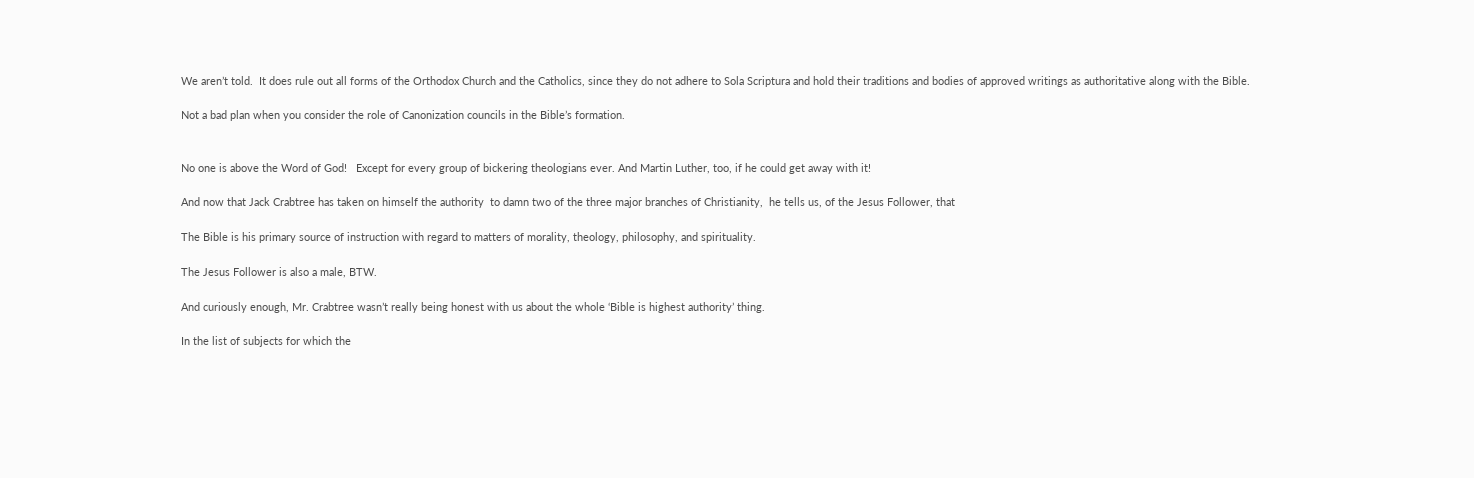We aren’t told.  It does rule out all forms of the Orthodox Church and the Catholics, since they do not adhere to Sola Scriptura and hold their traditions and bodies of approved writings as authoritative along with the Bible.

Not a bad plan when you consider the role of Canonization councils in the Bible’s formation.


No one is above the Word of God!   Except for every group of bickering theologians ever. And Martin Luther, too, if he could get away with it!

And now that Jack Crabtree has taken on himself the authority  to damn two of the three major branches of Christianity,  he tells us, of the Jesus Follower, that

The Bible is his primary source of instruction with regard to matters of morality, theology, philosophy, and spirituality.

The Jesus Follower is also a male, BTW.

And curiously enough, Mr. Crabtree wasn’t really being honest with us about the whole ‘Bible is highest authority’ thing.

In the list of subjects for which the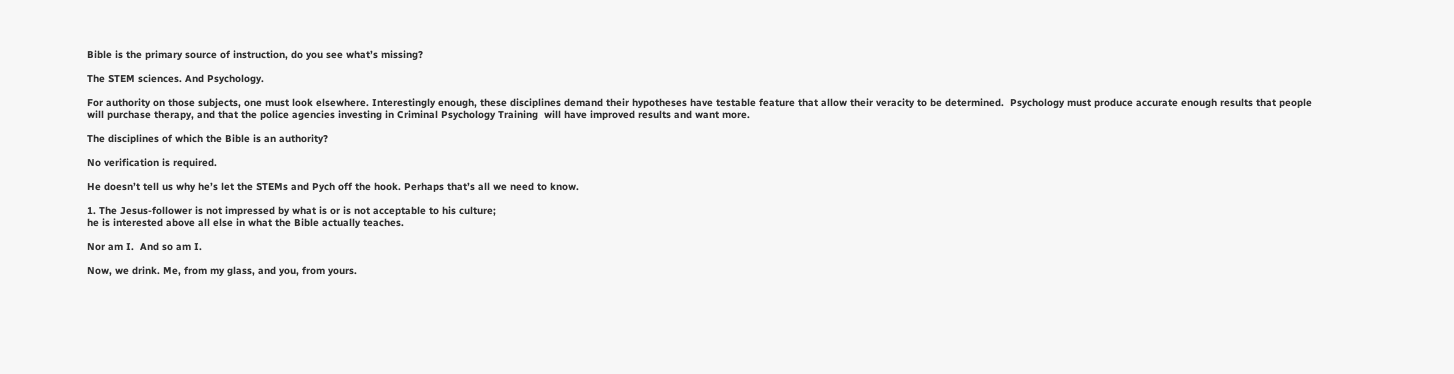Bible is the primary source of instruction, do you see what’s missing?

The STEM sciences. And Psychology.

For authority on those subjects, one must look elsewhere. Interestingly enough, these disciplines demand their hypotheses have testable feature that allow their veracity to be determined.  Psychology must produce accurate enough results that people will purchase therapy, and that the police agencies investing in Criminal Psychology Training  will have improved results and want more.

The disciplines of which the Bible is an authority?

No verification is required.

He doesn’t tell us why he’s let the STEMs and Pych off the hook. Perhaps that’s all we need to know.

1. The Jesus-follower is not impressed by what is or is not acceptable to his culture;
he is interested above all else in what the Bible actually teaches.

Nor am I.  And so am I.

Now, we drink. Me, from my glass, and you, from yours.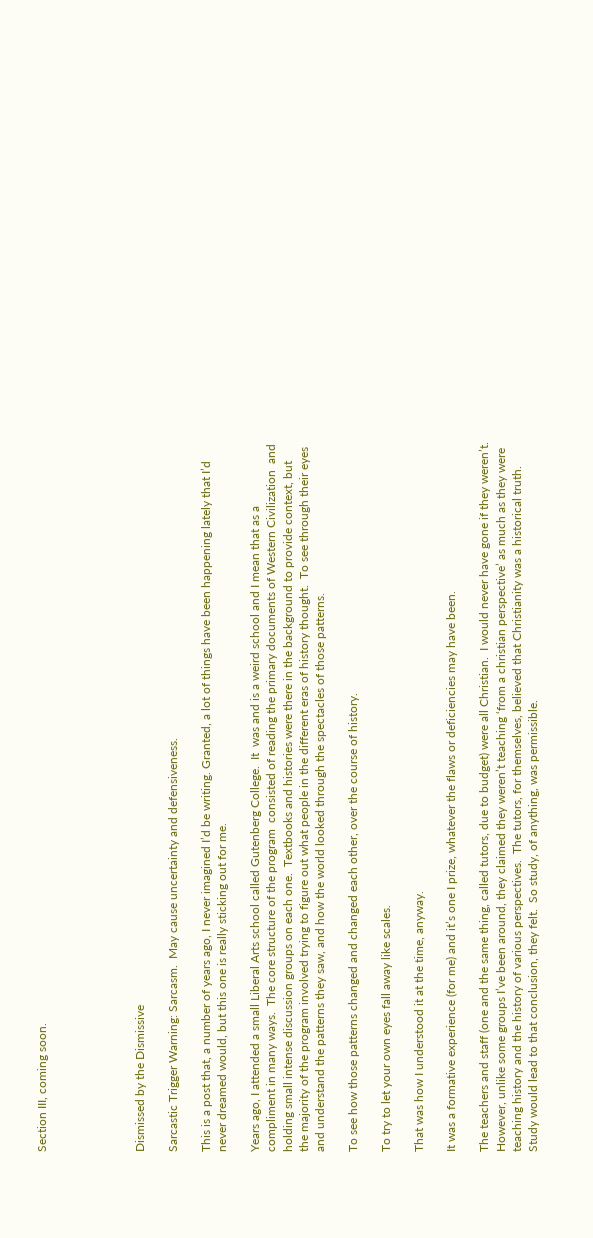Section III, coming soon.





Dismissed by the Dismissive

Sarcastic Trigger Warning: Sarcasm.  May cause uncertainty and defensiveness.

This is a post that, a number of years ago, I never imagined I’d be writing. Granted, a lot of things have been happening lately that I’d never dreamed would, but this one is really sticking out for me.

Years ago, I attended a small Liberal Arts school called Gutenberg College.  It  was and is a weird school and I mean that as a compliment in many ways.  The core structure of the program  consisted of reading the primary documents of Western Civilization  and holding small intense discussion groups on each one.  Textbooks and histories were there in the background to provide context, but the majority of the program involved trying to figure out what people in the different eras of history thought.  To see through their eyes and understand the patterns they saw, and how the world looked through the spectacles of those patterns.

To see how those patterns changed and changed each other, over the course of history.

To try to let your own eyes fall away like scales.

That was how I understood it at the time, anyway.

It was a formative experience (for me) and it’s one I prize, whatever the flaws or deficiencies may have been.

The teachers and staff (one and the same thing, called tutors, due to budget) were all Christian.  I would never have gone if they weren’t.  However, unlike some groups I’ve been around, they claimed they weren’t teaching ‘from a christian perspective’ as much as they were teaching history and the history of various perspectives.  The tutors, for themselves, believed that Christianity was a historical truth.  Study would lead to that conclusion, they felt.  So study, of anything, was permissible.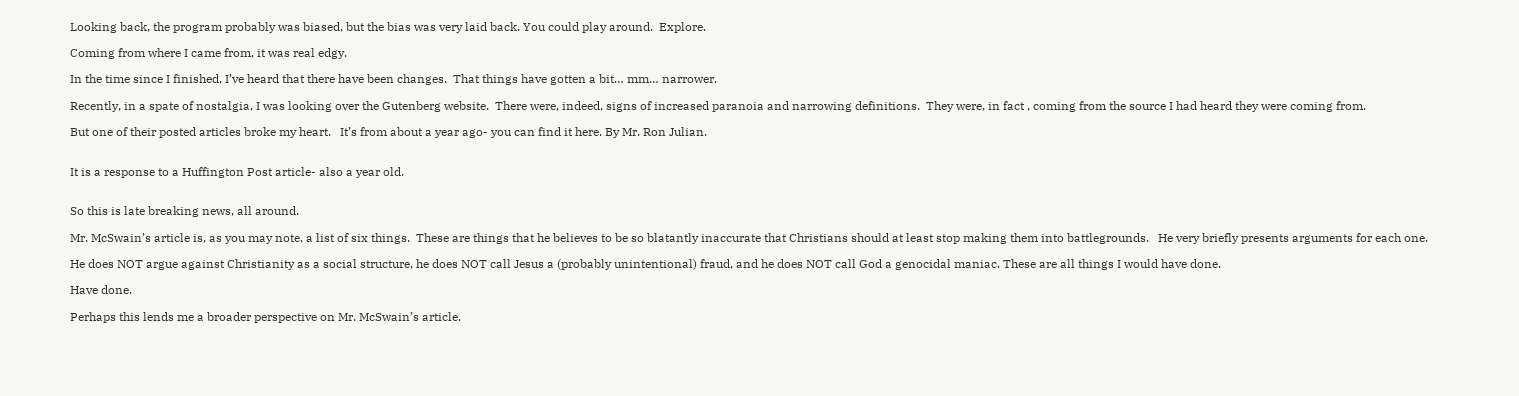Looking back, the program probably was biased, but the bias was very laid back. You could play around.  Explore.

Coming from where I came from, it was real edgy.

In the time since I finished, I’ve heard that there have been changes.  That things have gotten a bit… mm… narrower.

Recently, in a spate of nostalgia, I was looking over the Gutenberg website.  There were, indeed, signs of increased paranoia and narrowing definitions.  They were, in fact , coming from the source I had heard they were coming from.

But one of their posted articles broke my heart.   It’s from about a year ago- you can find it here. By Mr. Ron Julian.


It is a response to a Huffington Post article- also a year old.


So this is late breaking news, all around.

Mr. McSwain’s article is, as you may note, a list of six things.  These are things that he believes to be so blatantly inaccurate that Christians should at least stop making them into battlegrounds.   He very briefly presents arguments for each one.

He does NOT argue against Christianity as a social structure, he does NOT call Jesus a (probably unintentional) fraud, and he does NOT call God a genocidal maniac. These are all things I would have done.

Have done.

Perhaps this lends me a broader perspective on Mr. McSwain’s article.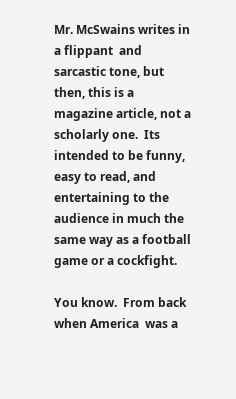Mr. McSwains writes in a flippant  and sarcastic tone, but then, this is a magazine article, not a scholarly one.  Its intended to be funny, easy to read, and entertaining to the audience in much the same way as a football game or a cockfight.

You know.  From back when America  was a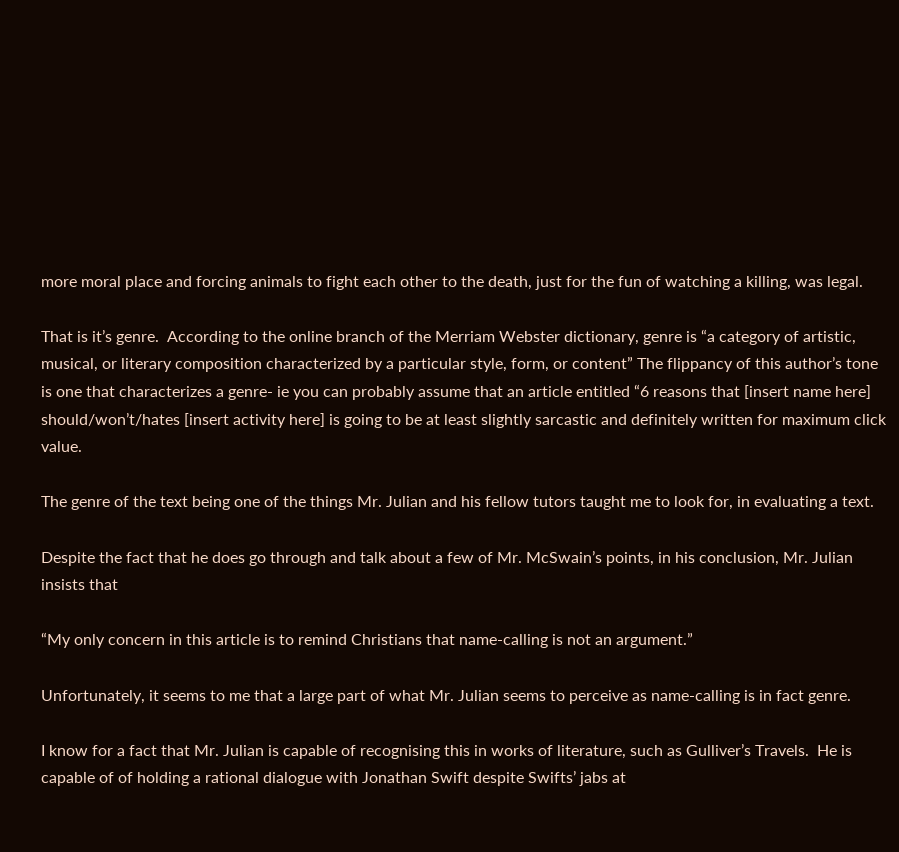more moral place and forcing animals to fight each other to the death, just for the fun of watching a killing, was legal.

That is it’s genre.  According to the online branch of the Merriam Webster dictionary, genre is “a category of artistic, musical, or literary composition characterized by a particular style, form, or content” The flippancy of this author’s tone is one that characterizes a genre- ie you can probably assume that an article entitled “6 reasons that [insert name here] should/won’t/hates [insert activity here] is going to be at least slightly sarcastic and definitely written for maximum click value.

The genre of the text being one of the things Mr. Julian and his fellow tutors taught me to look for, in evaluating a text.

Despite the fact that he does go through and talk about a few of Mr. McSwain’s points, in his conclusion, Mr. Julian insists that

“My only concern in this article is to remind Christians that name-calling is not an argument.”

Unfortunately, it seems to me that a large part of what Mr. Julian seems to perceive as name-calling is in fact genre.

I know for a fact that Mr. Julian is capable of recognising this in works of literature, such as Gulliver’s Travels.  He is capable of of holding a rational dialogue with Jonathan Swift despite Swifts’ jabs at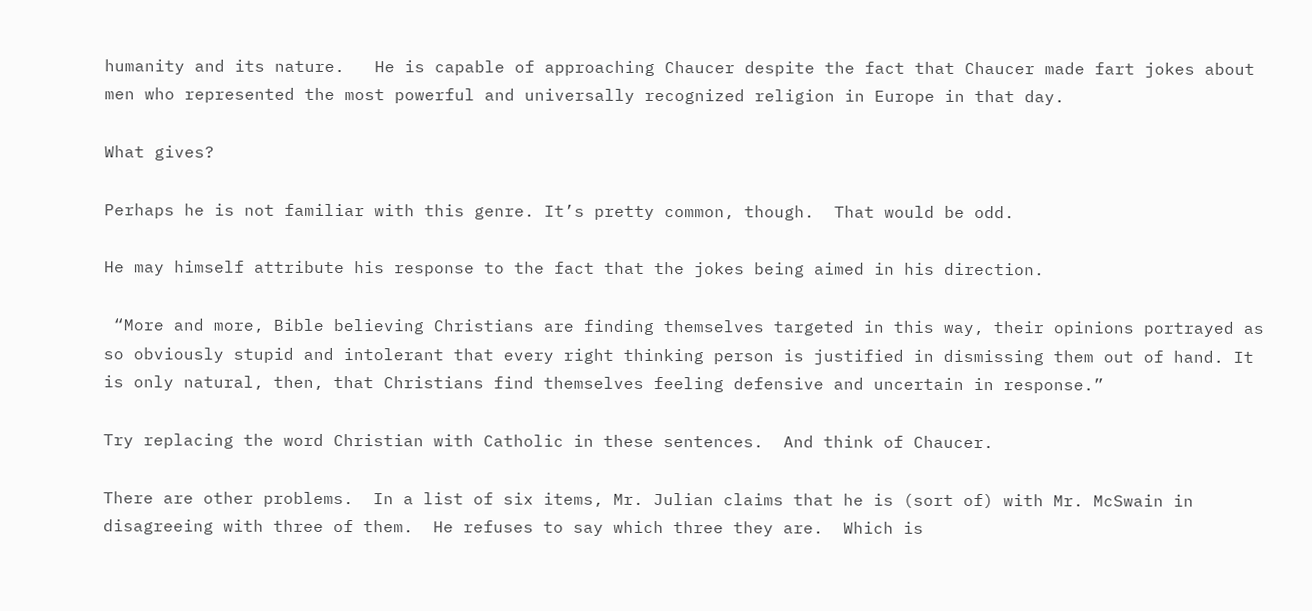humanity and its nature.   He is capable of approaching Chaucer despite the fact that Chaucer made fart jokes about men who represented the most powerful and universally recognized religion in Europe in that day.

What gives?

Perhaps he is not familiar with this genre. It’s pretty common, though.  That would be odd.

He may himself attribute his response to the fact that the jokes being aimed in his direction.

 “More and more, Bible believing Christians are finding themselves targeted in this way, their opinions portrayed as so obviously stupid and intolerant that every right thinking person is justified in dismissing them out of hand. It is only natural, then, that Christians find themselves feeling defensive and uncertain in response.”

Try replacing the word Christian with Catholic in these sentences.  And think of Chaucer.

There are other problems.  In a list of six items, Mr. Julian claims that he is (sort of) with Mr. McSwain in disagreeing with three of them.  He refuses to say which three they are.  Which is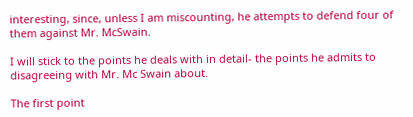interesting, since, unless I am miscounting, he attempts to defend four of them against Mr. McSwain.

I will stick to the points he deals with in detail- the points he admits to disagreeing with Mr. Mc Swain about.

The first point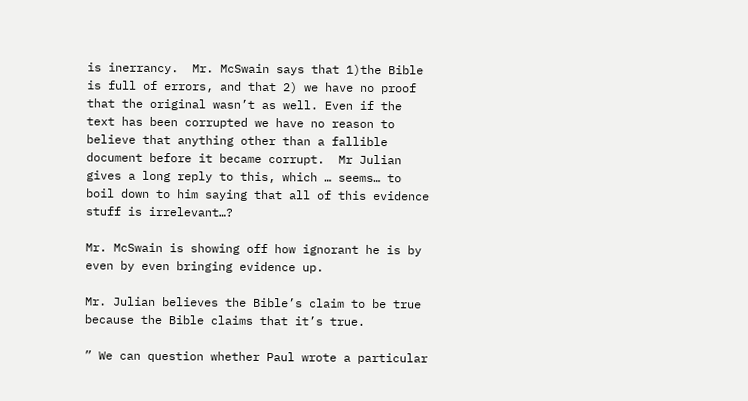is inerrancy.  Mr. McSwain says that 1)the Bible is full of errors, and that 2) we have no proof that the original wasn’t as well. Even if the text has been corrupted we have no reason to believe that anything other than a fallible document before it became corrupt.  Mr Julian gives a long reply to this, which … seems… to boil down to him saying that all of this evidence stuff is irrelevant…?

Mr. McSwain is showing off how ignorant he is by even by even bringing evidence up.

Mr. Julian believes the Bible’s claim to be true because the Bible claims that it’s true.

” We can question whether Paul wrote a particular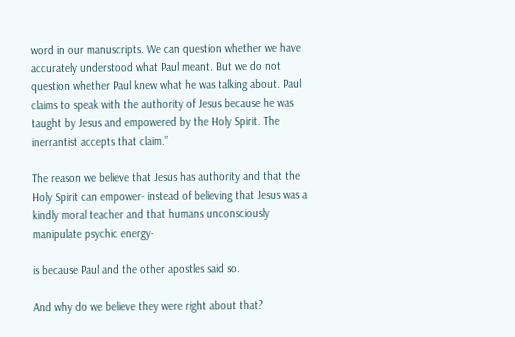word in our manuscripts. We can question whether we have accurately understood what Paul meant. But we do not question whether Paul knew what he was talking about. Paul claims to speak with the authority of Jesus because he was taught by Jesus and empowered by the Holy Spirit. The inerrantist accepts that claim.”

The reason we believe that Jesus has authority and that the Holy Spirit can empower- instead of believing that Jesus was a kindly moral teacher and that humans unconsciously manipulate psychic energy-

is because Paul and the other apostles said so.

And why do we believe they were right about that?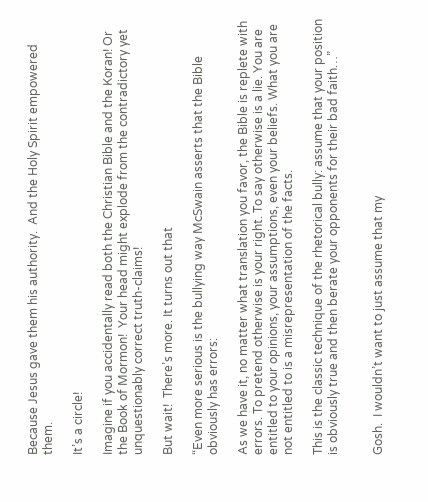Because Jesus gave them his authority.  And the Holy Spirit empowered them.

It’s a circle!

Imagine if you accidentally read both the Christian Bible and the Koran! Or the Book of Mormon!  Your head might explode from the contradictory yet unquestionably correct truth-claims!

But wait!  There’s more. It turns out that

“Even more serious is the bullying way McSwain asserts that the Bible obviously has errors:

As we have it, no matter what translation you favor, the Bible is replete with errors. To pretend otherwise is your right. To say otherwise is a lie. You are entitled to your opinions, your assumptions, even your beliefs. What you are not entitled to is a misrepresentation of the facts.

This is the classic technique of the rhetorical bully: assume that your position is obviously true and then berate your opponents for their bad faith…”


Gosh.  I wouldn’t want to just assume that my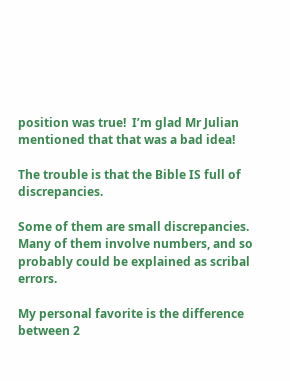position was true!  I’m glad Mr Julian mentioned that that was a bad idea!

The trouble is that the Bible IS full of discrepancies.

Some of them are small discrepancies.  Many of them involve numbers, and so probably could be explained as scribal errors.

My personal favorite is the difference between 2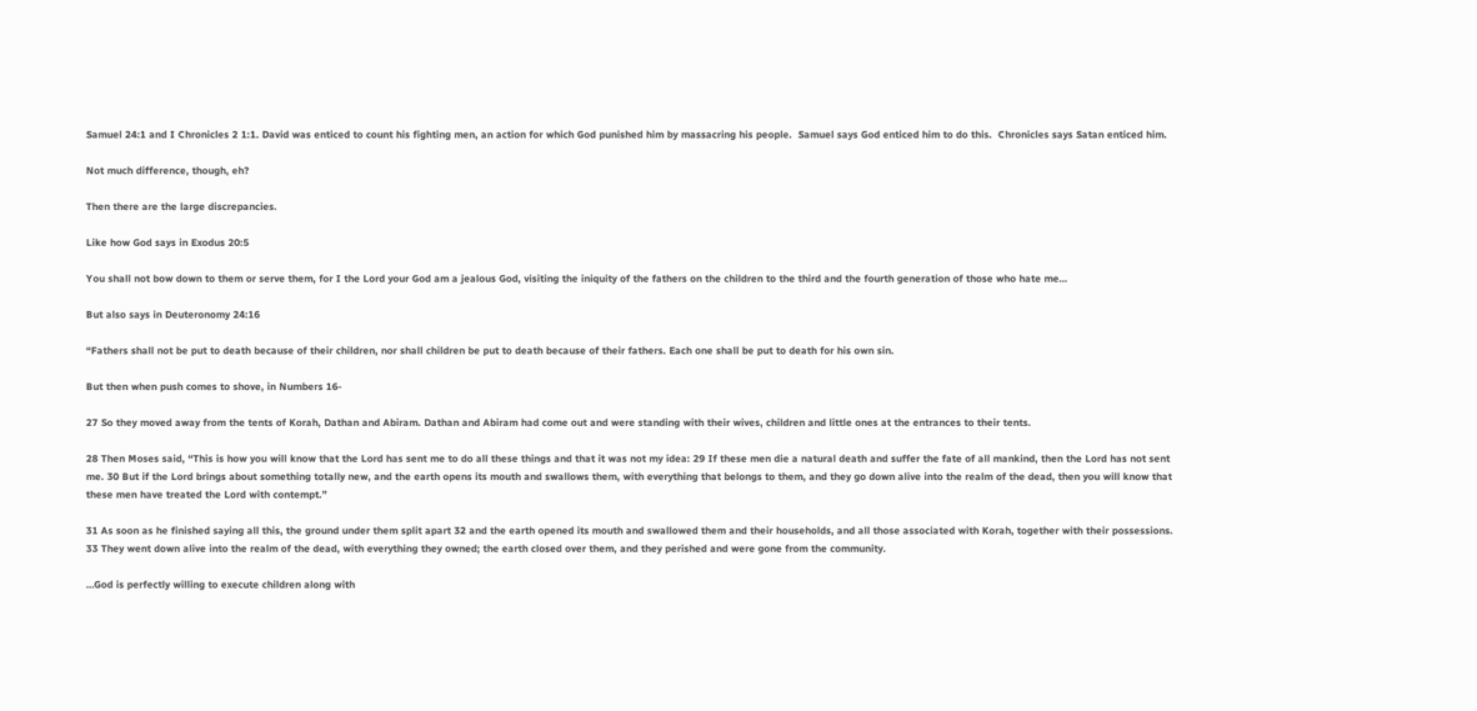Samuel 24:1 and I Chronicles 2 1:1. David was enticed to count his fighting men, an action for which God punished him by massacring his people.  Samuel says God enticed him to do this.  Chronicles says Satan enticed him.

Not much difference, though, eh?

Then there are the large discrepancies.

Like how God says in Exodus 20:5

You shall not bow down to them or serve them, for I the Lord your God am a jealous God, visiting the iniquity of the fathers on the children to the third and the fourth generation of those who hate me…

But also says in Deuteronomy 24:16

“Fathers shall not be put to death because of their children, nor shall children be put to death because of their fathers. Each one shall be put to death for his own sin.

But then when push comes to shove, in Numbers 16-

27 So they moved away from the tents of Korah, Dathan and Abiram. Dathan and Abiram had come out and were standing with their wives, children and little ones at the entrances to their tents.

28 Then Moses said, “This is how you will know that the Lord has sent me to do all these things and that it was not my idea: 29 If these men die a natural death and suffer the fate of all mankind, then the Lord has not sent me. 30 But if the Lord brings about something totally new, and the earth opens its mouth and swallows them, with everything that belongs to them, and they go down alive into the realm of the dead, then you will know that these men have treated the Lord with contempt.”

31 As soon as he finished saying all this, the ground under them split apart 32 and the earth opened its mouth and swallowed them and their households, and all those associated with Korah, together with their possessions. 33 They went down alive into the realm of the dead, with everything they owned; the earth closed over them, and they perished and were gone from the community.

…God is perfectly willing to execute children along with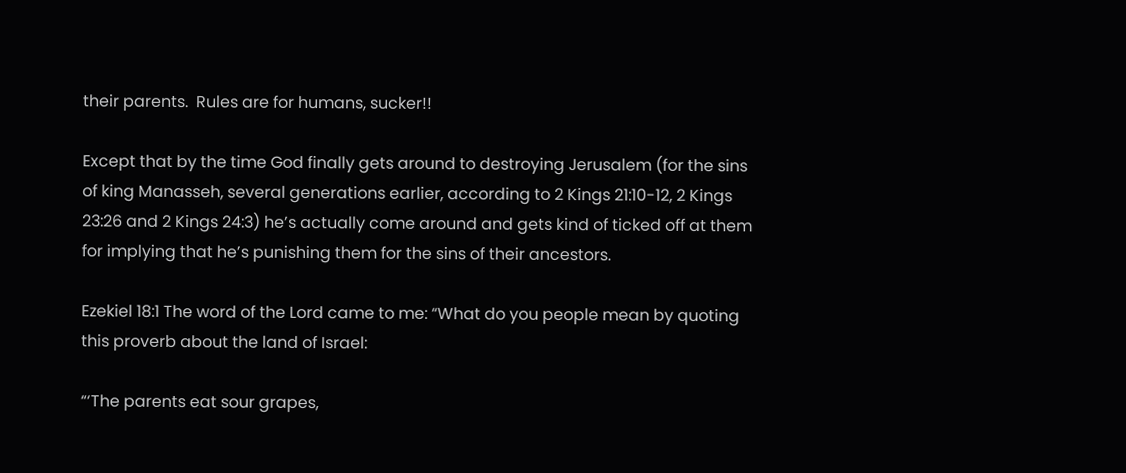their parents.  Rules are for humans, sucker!!

Except that by the time God finally gets around to destroying Jerusalem (for the sins of king Manasseh, several generations earlier, according to 2 Kings 21:10-12, 2 Kings 23:26 and 2 Kings 24:3) he’s actually come around and gets kind of ticked off at them for implying that he’s punishing them for the sins of their ancestors.

Ezekiel 18:1 The word of the Lord came to me: “What do you people mean by quoting this proverb about the land of Israel:

“‘The parents eat sour grapes,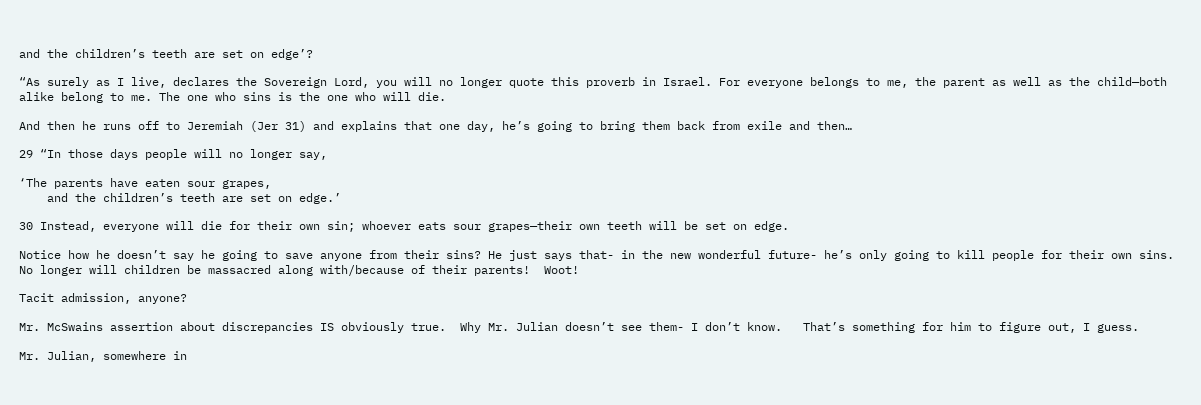and the children’s teeth are set on edge’?

“As surely as I live, declares the Sovereign Lord, you will no longer quote this proverb in Israel. For everyone belongs to me, the parent as well as the child—both alike belong to me. The one who sins is the one who will die.

And then he runs off to Jeremiah (Jer 31) and explains that one day, he’s going to bring them back from exile and then…

29 “In those days people will no longer say,

‘The parents have eaten sour grapes,
    and the children’s teeth are set on edge.’

30 Instead, everyone will die for their own sin; whoever eats sour grapes—their own teeth will be set on edge.

Notice how he doesn’t say he going to save anyone from their sins? He just says that- in the new wonderful future- he’s only going to kill people for their own sins.  No longer will children be massacred along with/because of their parents!  Woot!

Tacit admission, anyone?

Mr. McSwains assertion about discrepancies IS obviously true.  Why Mr. Julian doesn’t see them- I don’t know.   That’s something for him to figure out, I guess.

Mr. Julian, somewhere in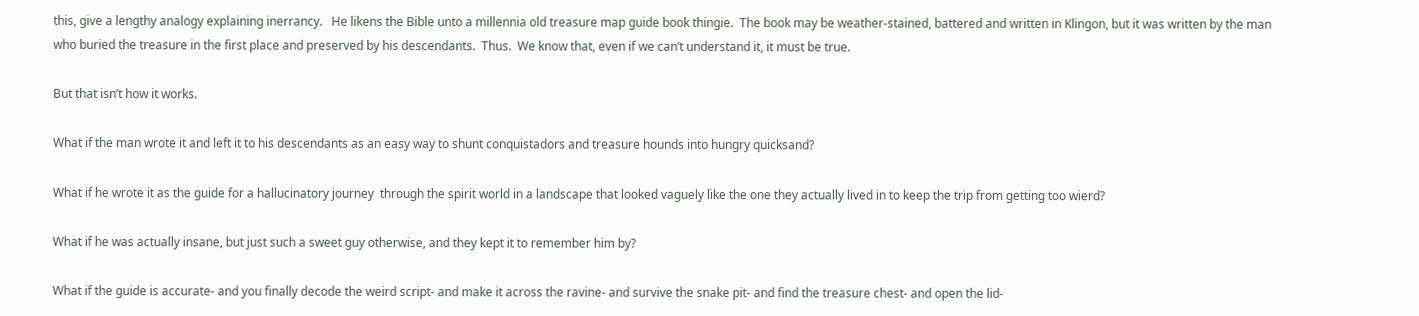this, give a lengthy analogy explaining inerrancy.   He likens the Bible unto a millennia old treasure map guide book thingie.  The book may be weather-stained, battered and written in Klingon, but it was written by the man who buried the treasure in the first place and preserved by his descendants.  Thus.  We know that, even if we can’t understand it, it must be true.

But that isn’t how it works.

What if the man wrote it and left it to his descendants as an easy way to shunt conquistadors and treasure hounds into hungry quicksand?

What if he wrote it as the guide for a hallucinatory journey  through the spirit world in a landscape that looked vaguely like the one they actually lived in to keep the trip from getting too wierd?

What if he was actually insane, but just such a sweet guy otherwise, and they kept it to remember him by?

What if the guide is accurate- and you finally decode the weird script- and make it across the ravine- and survive the snake pit- and find the treasure chest- and open the lid-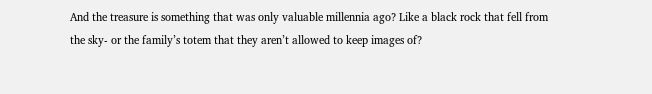And the treasure is something that was only valuable millennia ago? Like a black rock that fell from the sky- or the family’s totem that they aren’t allowed to keep images of?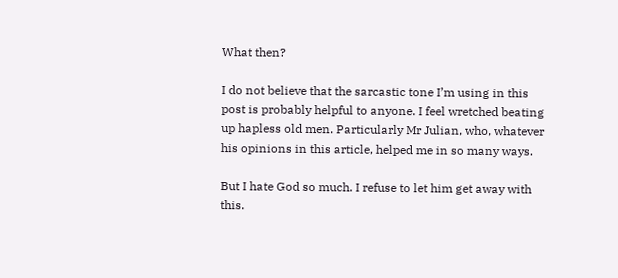What then?

I do not believe that the sarcastic tone I’m using in this post is probably helpful to anyone. I feel wretched beating up hapless old men. Particularly Mr Julian, who, whatever his opinions in this article, helped me in so many ways.

But I hate God so much. I refuse to let him get away with this.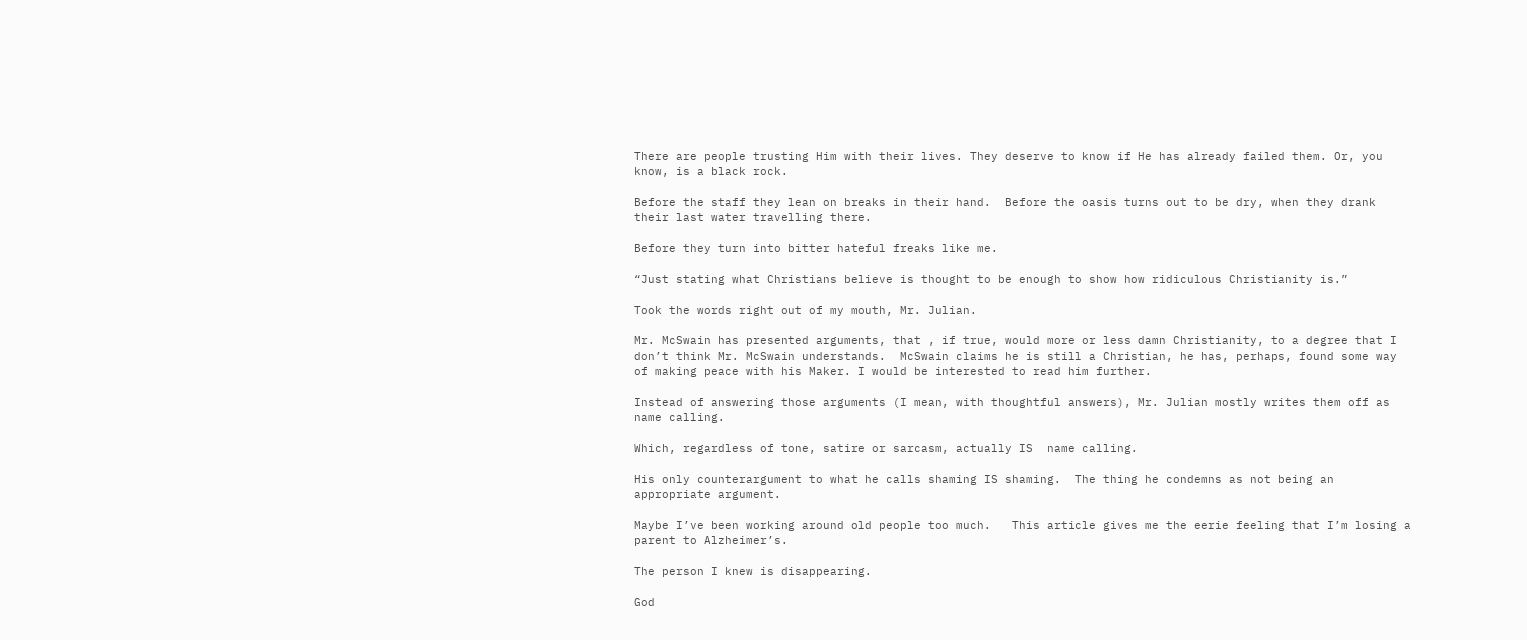There are people trusting Him with their lives. They deserve to know if He has already failed them. Or, you know, is a black rock.

Before the staff they lean on breaks in their hand.  Before the oasis turns out to be dry, when they drank their last water travelling there.

Before they turn into bitter hateful freaks like me.

“Just stating what Christians believe is thought to be enough to show how ridiculous Christianity is.”

Took the words right out of my mouth, Mr. Julian.

Mr. McSwain has presented arguments, that , if true, would more or less damn Christianity, to a degree that I don’t think Mr. McSwain understands.  McSwain claims he is still a Christian, he has, perhaps, found some way of making peace with his Maker. I would be interested to read him further.

Instead of answering those arguments (I mean, with thoughtful answers), Mr. Julian mostly writes them off as name calling.

Which, regardless of tone, satire or sarcasm, actually IS  name calling.

His only counterargument to what he calls shaming IS shaming.  The thing he condemns as not being an appropriate argument.

Maybe I’ve been working around old people too much.   This article gives me the eerie feeling that I’m losing a parent to Alzheimer’s.

The person I knew is disappearing.

God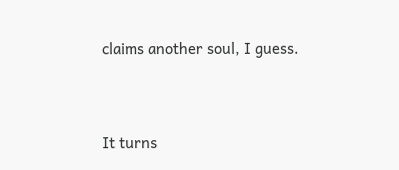claims another soul, I guess.


It turns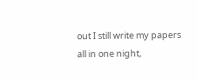out I still write my papers all in one night,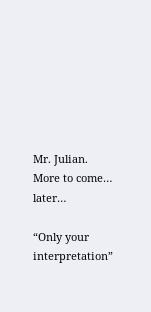Mr. Julian.  More to come… later…

“Only your interpretation”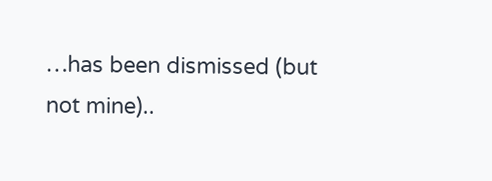…has been dismissed (but not mine)..